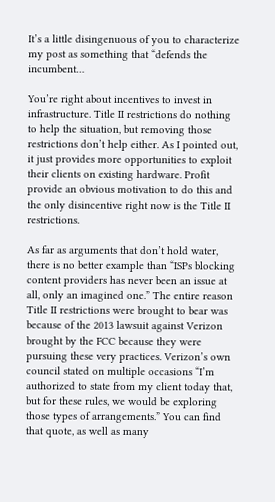It’s a little disingenuous of you to characterize my post as something that “defends the incumbent…

You’re right about incentives to invest in infrastructure. Title II restrictions do nothing to help the situation, but removing those restrictions don’t help either. As I pointed out, it just provides more opportunities to exploit their clients on existing hardware. Profit provide an obvious motivation to do this and the only disincentive right now is the Title II restrictions.

As far as arguments that don’t hold water, there is no better example than “ISPs blocking content providers has never been an issue at all, only an imagined one.” The entire reason Title II restrictions were brought to bear was because of the 2013 lawsuit against Verizon brought by the FCC because they were pursuing these very practices. Verizon’s own council stated on multiple occasions “I’m authorized to state from my client today that, but for these rules, we would be exploring those types of arrangements.” You can find that quote, as well as many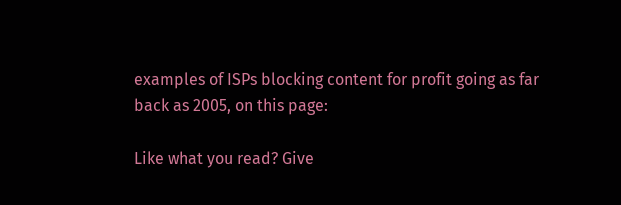examples of ISPs blocking content for profit going as far back as 2005, on this page:

Like what you read? Give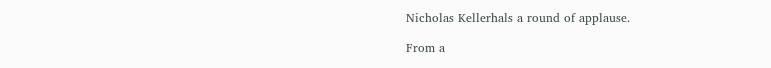Nicholas Kellerhals a round of applause.

From a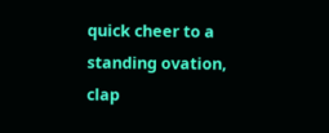quick cheer to a standing ovation, clap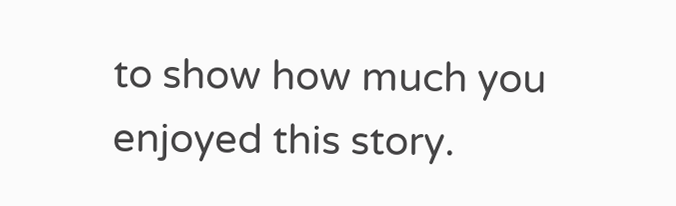to show how much you enjoyed this story.